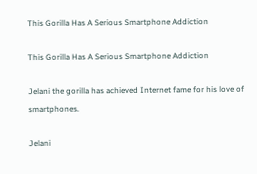This Gorilla Has A Serious Smartphone Addiction

This Gorilla Has A Serious Smartphone Addiction

Jelani the gorilla has achieved Internet fame for his love of smartphones.

Jelani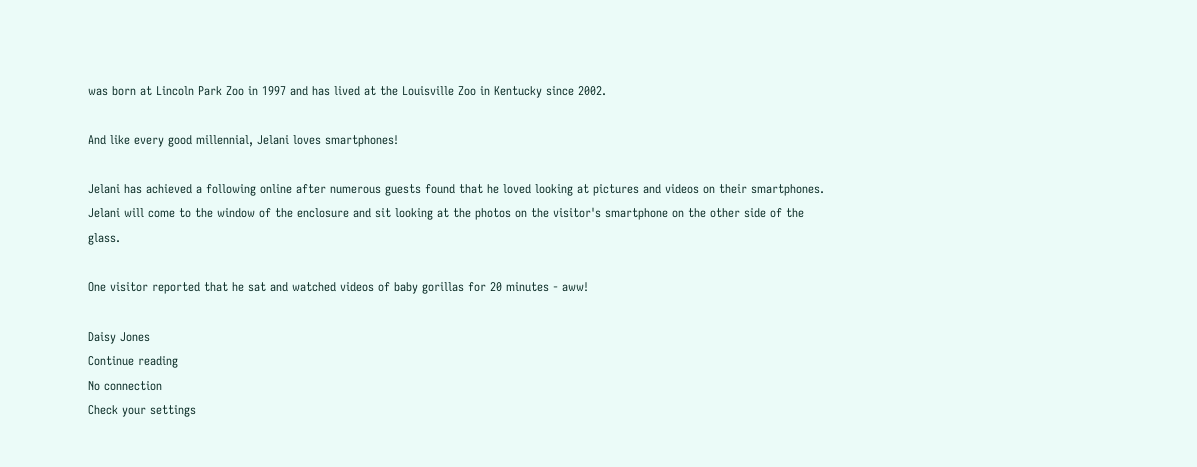was born at Lincoln Park Zoo in 1997 and has lived at the Louisville Zoo in Kentucky since 2002.

And like every good millennial, Jelani loves smartphones!

Jelani has achieved a following online after numerous guests found that he loved looking at pictures and videos on their smartphones. Jelani will come to the window of the enclosure and sit looking at the photos on the visitor's smartphone on the other side of the glass.

One visitor reported that he sat and watched videos of baby gorillas for 20 minutes - aww!

Daisy Jones
Continue reading
No connection
Check your settings